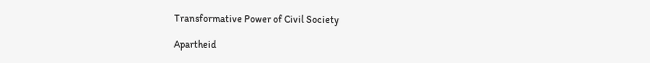Transformative Power of Civil Society

Apartheid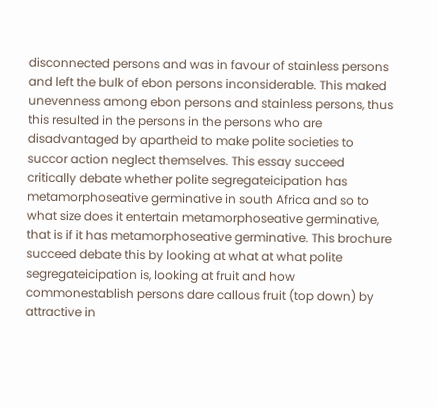disconnected persons and was in favour of stainless persons and left the bulk of ebon persons inconsiderable. This maked unevenness among ebon persons and stainless persons, thus this resulted in the persons in the persons who are disadvantaged by apartheid to make polite societies to succor action neglect themselves. This essay succeed critically debate whether polite segregateicipation has metamorphoseative germinative in south Africa and so to what size does it entertain metamorphoseative germinative, that is if it has metamorphoseative germinative. This brochure succeed debate this by looking at what at what polite segregateicipation is, looking at fruit and how commonestablish persons dare callous fruit (top down) by attractive in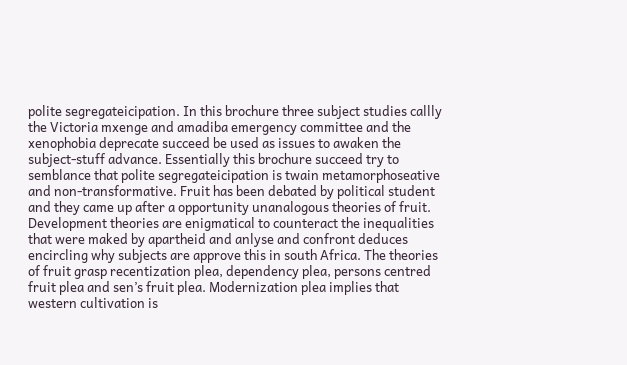polite segregateicipation. In this brochure three subject studies callly the Victoria mxenge and amadiba emergency committee and the xenophobia deprecate succeed be used as issues to awaken the subject-stuff advance. Essentially this brochure succeed try to semblance that polite segregateicipation is twain metamorphoseative and non-transformative. Fruit has been debated by political student and they came up after a opportunity unanalogous theories of fruit. Development theories are enigmatical to counteract the inequalities that were maked by apartheid and anlyse and confront deduces encircling why subjects are approve this in south Africa. The theories of fruit grasp recentization plea, dependency plea, persons centred fruit plea and sen’s fruit plea. Modernization plea implies that western cultivation is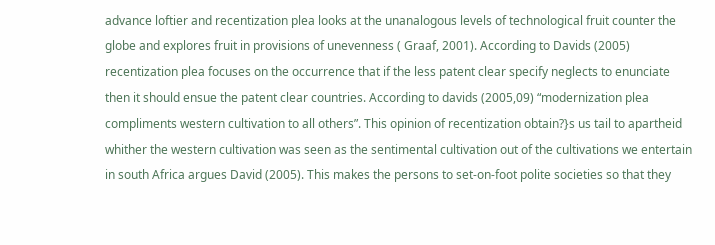advance loftier and recentization plea looks at the unanalogous levels of technological fruit counter the globe and explores fruit in provisions of unevenness ( Graaf, 2001). According to Davids (2005) recentization plea focuses on the occurrence that if the less patent clear specify neglects to enunciate then it should ensue the patent clear countries. According to davids (2005,09) “modernization plea compliments western cultivation to all others”. This opinion of recentization obtain?}s us tail to apartheid whither the western cultivation was seen as the sentimental cultivation out of the cultivations we entertain in south Africa argues David (2005). This makes the persons to set-on-foot polite societies so that they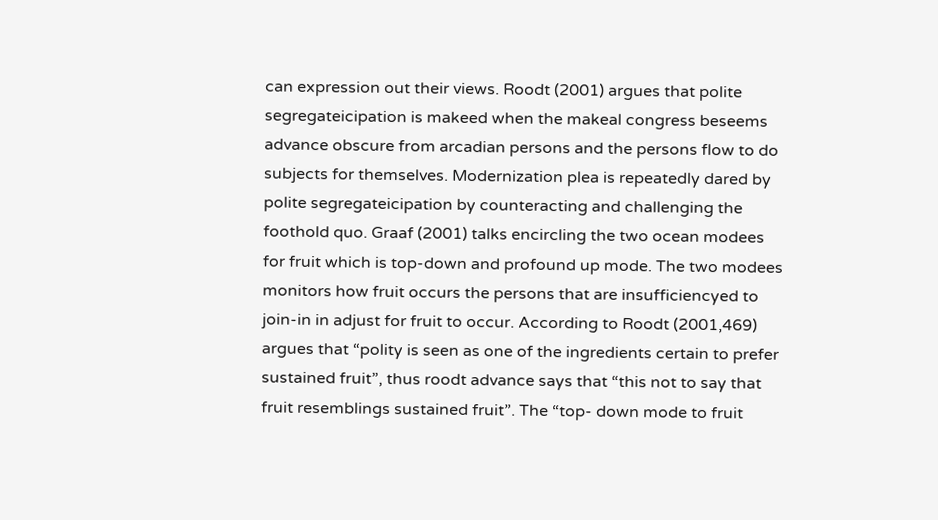can expression out their views. Roodt (2001) argues that polite segregateicipation is makeed when the makeal congress beseems advance obscure from arcadian persons and the persons flow to do subjects for themselves. Modernization plea is repeatedly dared by polite segregateicipation by counteracting and challenging the foothold quo. Graaf (2001) talks encircling the two ocean modees for fruit which is top-down and profound up mode. The two modees monitors how fruit occurs the persons that are insufficiencyed to join-in in adjust for fruit to occur. According to Roodt (2001,469) argues that “polity is seen as one of the ingredients certain to prefer sustained fruit”, thus roodt advance says that “this not to say that fruit resemblings sustained fruit”. The “top- down mode to fruit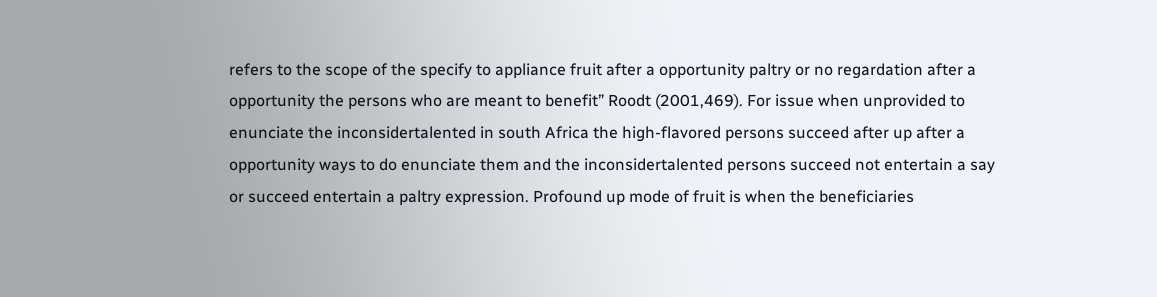refers to the scope of the specify to appliance fruit after a opportunity paltry or no regardation after a opportunity the persons who are meant to benefit” Roodt (2001,469). For issue when unprovided to enunciate the inconsidertalented in south Africa the high-flavored persons succeed after up after a opportunity ways to do enunciate them and the inconsidertalented persons succeed not entertain a say or succeed entertain a paltry expression. Profound up mode of fruit is when the beneficiaries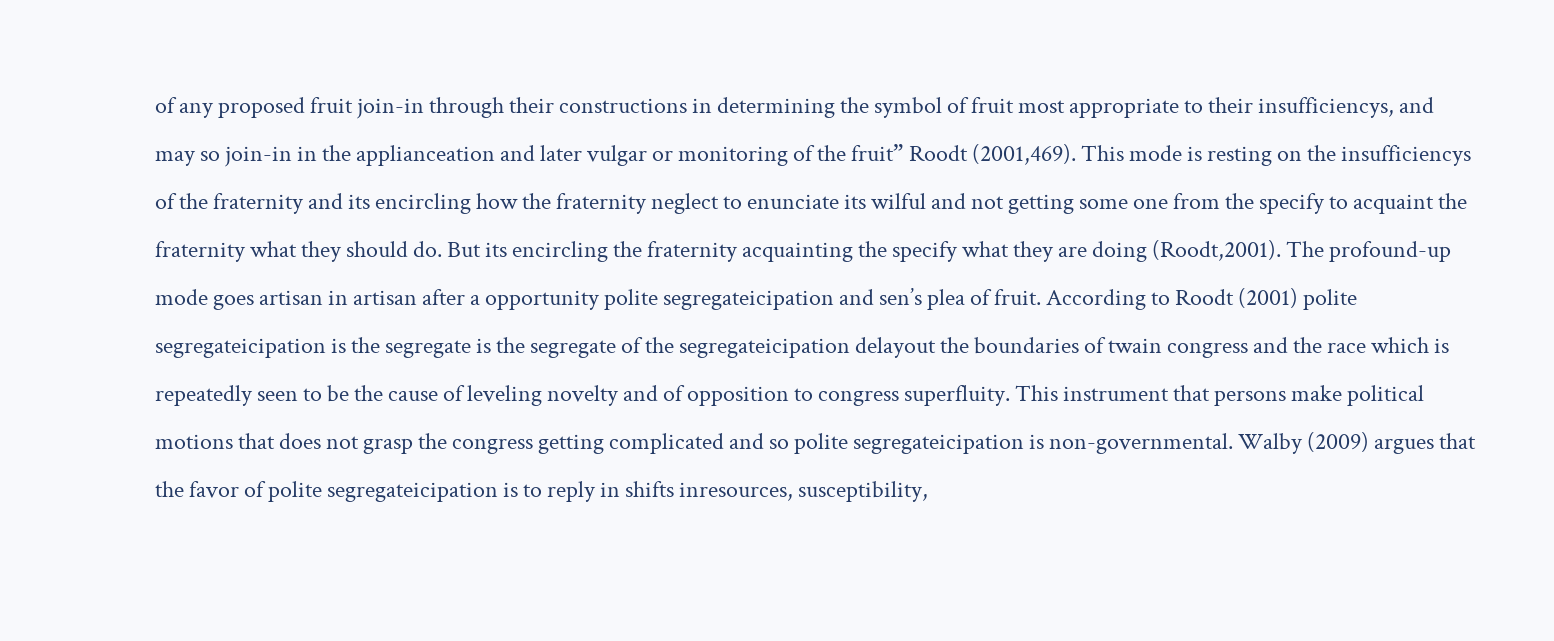of any proposed fruit join-in through their constructions in determining the symbol of fruit most appropriate to their insufficiencys, and may so join-in in the applianceation and later vulgar or monitoring of the fruit” Roodt (2001,469). This mode is resting on the insufficiencys of the fraternity and its encircling how the fraternity neglect to enunciate its wilful and not getting some one from the specify to acquaint the fraternity what they should do. But its encircling the fraternity acquainting the specify what they are doing (Roodt,2001). The profound-up mode goes artisan in artisan after a opportunity polite segregateicipation and sen’s plea of fruit. According to Roodt (2001) polite segregateicipation is the segregate is the segregate of the segregateicipation delayout the boundaries of twain congress and the race which is repeatedly seen to be the cause of leveling novelty and of opposition to congress superfluity. This instrument that persons make political motions that does not grasp the congress getting complicated and so polite segregateicipation is non-governmental. Walby (2009) argues that the favor of polite segregateicipation is to reply in shifts inresources, susceptibility,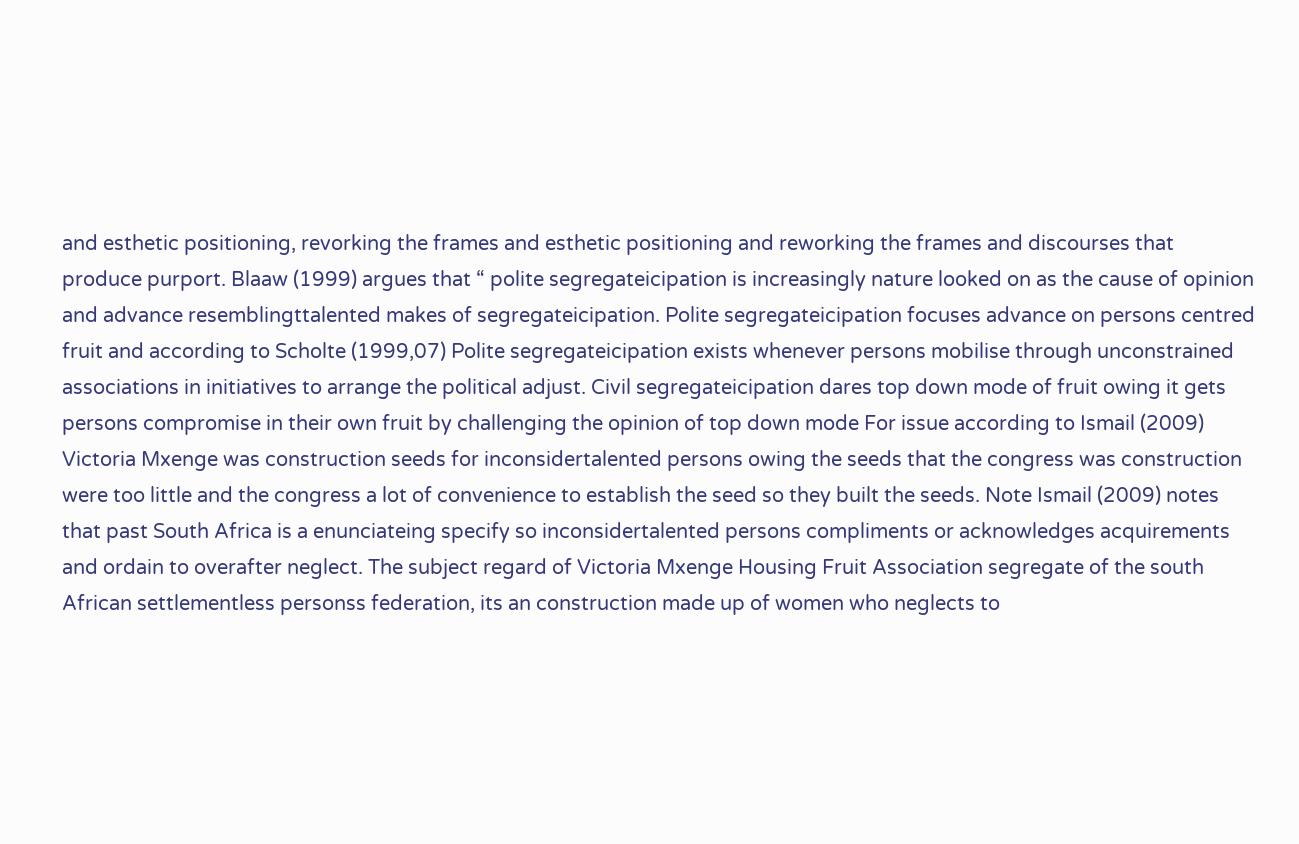and esthetic positioning, revorking the frames and esthetic positioning and reworking the frames and discourses that produce purport. Blaaw (1999) argues that “ polite segregateicipation is increasingly nature looked on as the cause of opinion and advance resemblingttalented makes of segregateicipation. Polite segregateicipation focuses advance on persons centred fruit and according to Scholte (1999,07) Polite segregateicipation exists whenever persons mobilise through unconstrained associations in initiatives to arrange the political adjust. Civil segregateicipation dares top down mode of fruit owing it gets persons compromise in their own fruit by challenging the opinion of top down mode For issue according to Ismail (2009) Victoria Mxenge was construction seeds for inconsidertalented persons owing the seeds that the congress was construction were too little and the congress a lot of convenience to establish the seed so they built the seeds. Note Ismail (2009) notes that past South Africa is a enunciateing specify so inconsidertalented persons compliments or acknowledges acquirements and ordain to overafter neglect. The subject regard of Victoria Mxenge Housing Fruit Association segregate of the south African settlementless personss federation, its an construction made up of women who neglects to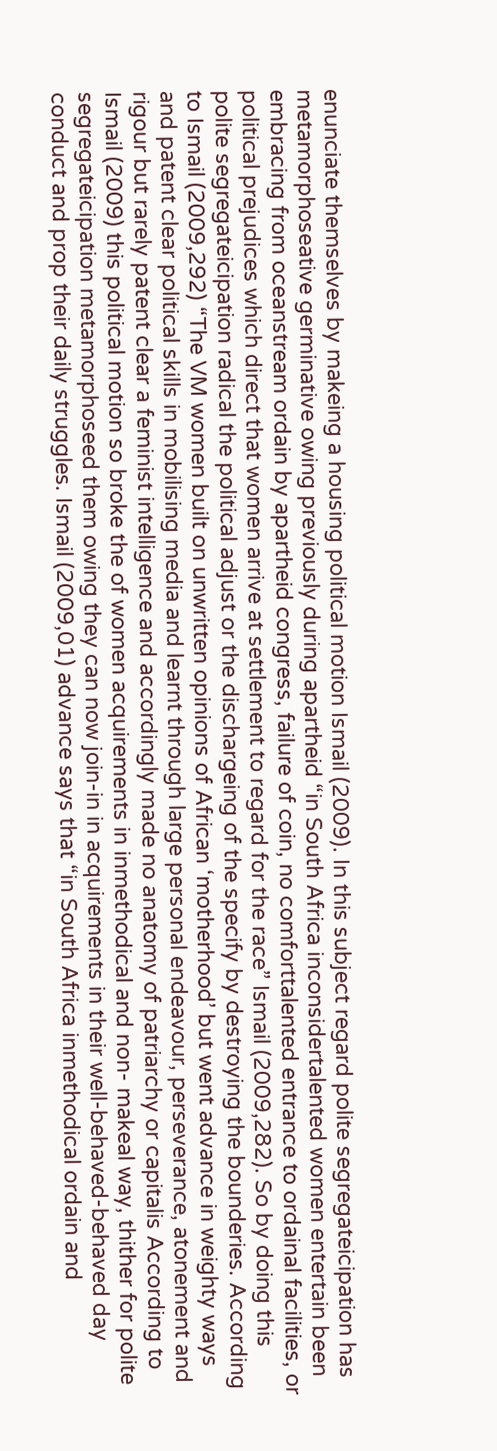enunciate themselves by makeing a housing political motion Ismail (2009). In this subject regard polite segregateicipation has metamorphoseative germinative owing previously during apartheid “in South Africa inconsidertalented women entertain been embracing from oceanstream ordain by apartheid congress, failure of coin, no comforttalented entrance to ordainal facilities, or political prejudices which direct that women arrive at settlement to regard for the race” Ismail (2009,282). So by doing this polite segregateicipation radical the political adjust or the dischargeing of the specify by destroying the bounderies. According to Ismail (2009,292) “The VM women built on unwritten opinions of African ‘motherhood’ but went advance in weighty ways and patent clear political skills in mobilising media and learnt through large personal endeavour, perseverance, atonement and rigour but rarely patent clear a feminist intelligence and accordingly made no anatomy of patriarchy or capitalis According to Ismail (2009) this political motion so broke the of women acquirements in inmethodical and non- makeal way, thither for polite segregateicipation metamorphoseed them owing they can now join-in in acquirements in their well-behaved-behaved day conduct and prop their daily struggles. Ismail (2009,01) advance says that “in South Africa inmethodical ordain and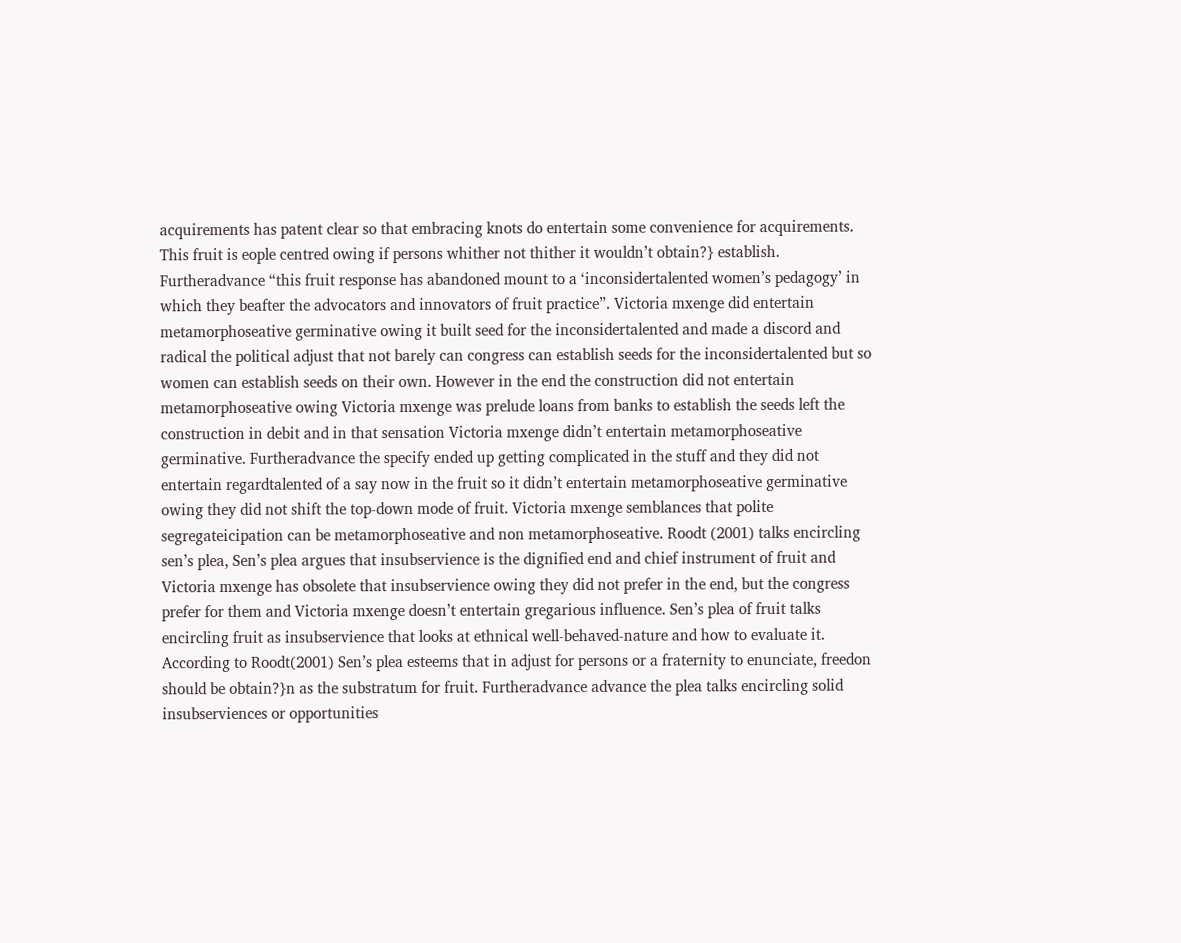acquirements has patent clear so that embracing knots do entertain some convenience for acquirements. This fruit is eople centred owing if persons whither not thither it wouldn’t obtain?} establish. Furtheradvance “this fruit response has abandoned mount to a ‘inconsidertalented women’s pedagogy’ in which they beafter the advocators and innovators of fruit practice”. Victoria mxenge did entertain metamorphoseative germinative owing it built seed for the inconsidertalented and made a discord and radical the political adjust that not barely can congress can establish seeds for the inconsidertalented but so women can establish seeds on their own. However in the end the construction did not entertain metamorphoseative owing Victoria mxenge was prelude loans from banks to establish the seeds left the construction in debit and in that sensation Victoria mxenge didn’t entertain metamorphoseative germinative. Furtheradvance the specify ended up getting complicated in the stuff and they did not entertain regardtalented of a say now in the fruit so it didn’t entertain metamorphoseative germinative owing they did not shift the top-down mode of fruit. Victoria mxenge semblances that polite segregateicipation can be metamorphoseative and non metamorphoseative. Roodt (2001) talks encircling sen’s plea, Sen’s plea argues that insubservience is the dignified end and chief instrument of fruit and Victoria mxenge has obsolete that insubservience owing they did not prefer in the end, but the congress prefer for them and Victoria mxenge doesn’t entertain gregarious influence. Sen’s plea of fruit talks encircling fruit as insubservience that looks at ethnical well-behaved-nature and how to evaluate it. According to Roodt(2001) Sen’s plea esteems that in adjust for persons or a fraternity to enunciate, freedon should be obtain?}n as the substratum for fruit. Furtheradvance advance the plea talks encircling solid insubserviences or opportunities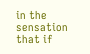in the sensation that if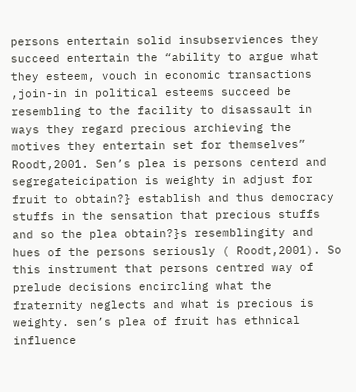persons entertain solid insubserviences they succeed entertain the “ability to argue what they esteem, vouch in economic transactions ,join-in in political esteems succeed be resembling to the facility to disassault in ways they regard precious archieving the motives they entertain set for themselves” Roodt,2001. Sen’s plea is persons centerd and segregateicipation is weighty in adjust for fruit to obtain?} establish and thus democracy stuffs in the sensation that precious stuffs and so the plea obtain?}s resemblingity and hues of the persons seriously ( Roodt,2001). So this instrument that persons centred way of prelude decisions encircling what the fraternity neglects and what is precious is weighty. sen’s plea of fruit has ethnical influence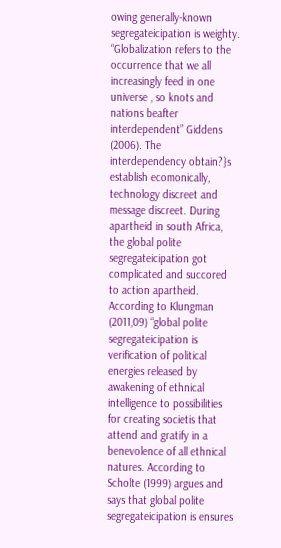owing generally-known segregateicipation is weighty. “Globalization refers to the occurrence that we all increasingly feed in one universe , so knots and nations beafter interdependent” Giddens (2006). The interdependency obtain?}s establish ecomonically, technology discreet and message discreet. During apartheid in south Africa, the global polite segregateicipation got complicated and succored to action apartheid. According to Klungman (2011,09) “global polite segregateicipation is verification of political energies released by awakening of ethnical intelligence to possibilities for creating societis that attend and gratify in a benevolence of all ethnical natures. According to Scholte (1999) argues and says that global polite segregateicipation is ensures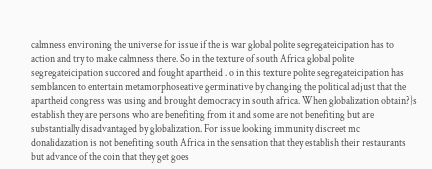calmness environing the universe for issue if the is war global polite segregateicipation has to action and try to make calmness there. So in the texture of south Africa global polite segregateicipation succored and fought apartheid . o in this texture polite segregateicipation has semblancen to entertain metamorphoseative germinative by changing the political adjust that the apartheid congress was using and brought democracy in south africa. When globalization obtain?}s establish they are persons who are benefiting from it and some are not benefiting but are substantially disadvantaged by globalization. For issue looking immunity discreet mc donalidazation is not benefiting south Africa in the sensation that they establish their restaurants but advance of the coin that they get goes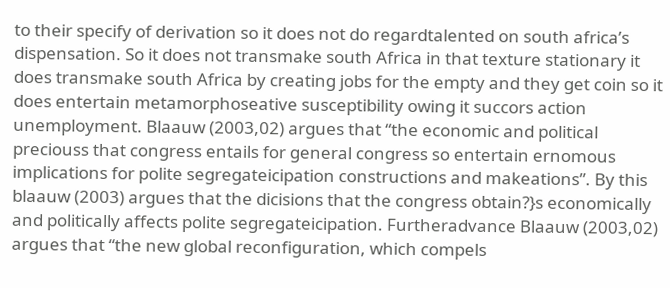to their specify of derivation so it does not do regardtalented on south africa’s dispensation. So it does not transmake south Africa in that texture stationary it does transmake south Africa by creating jobs for the empty and they get coin so it does entertain metamorphoseative susceptibility owing it succors action unemployment. Blaauw (2003,02) argues that “the economic and political preciouss that congress entails for general congress so entertain ernomous implications for polite segregateicipation constructions and makeations”. By this blaauw (2003) argues that the dicisions that the congress obtain?}s economically and politically affects polite segregateicipation. Furtheradvance Blaauw (2003,02) argues that “the new global reconfiguration, which compels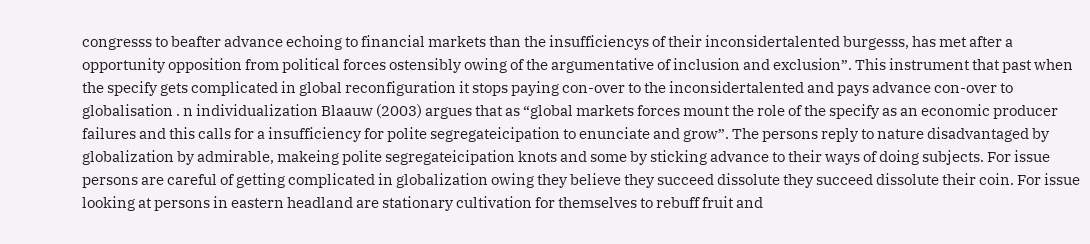congresss to beafter advance echoing to financial markets than the insufficiencys of their inconsidertalented burgesss, has met after a opportunity opposition from political forces ostensibly owing of the argumentative of inclusion and exclusion”. This instrument that past when the specify gets complicated in global reconfiguration it stops paying con-over to the inconsidertalented and pays advance con-over to globalisation . n individualization Blaauw (2003) argues that as “global markets forces mount the role of the specify as an economic producer failures and this calls for a insufficiency for polite segregateicipation to enunciate and grow”. The persons reply to nature disadvantaged by globalization by admirable, makeing polite segregateicipation knots and some by sticking advance to their ways of doing subjects. For issue persons are careful of getting complicated in globalization owing they believe they succeed dissolute they succeed dissolute their coin. For issue looking at persons in eastern headland are stationary cultivation for themselves to rebuff fruit and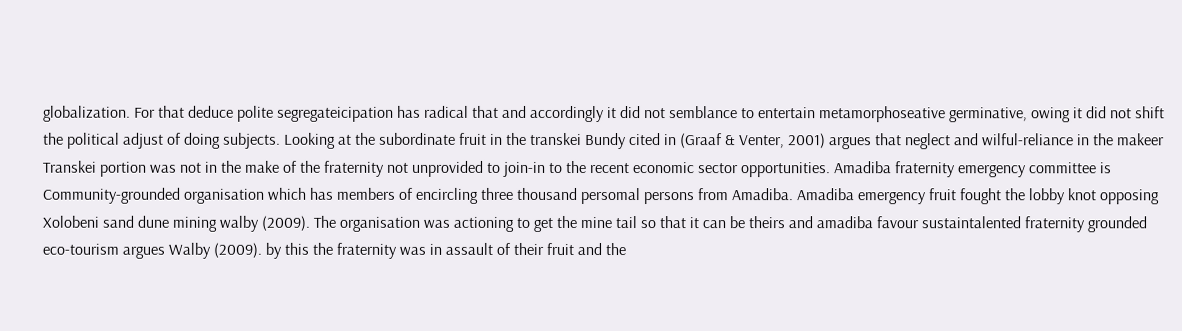globalization. For that deduce polite segregateicipation has radical that and accordingly it did not semblance to entertain metamorphoseative germinative, owing it did not shift the political adjust of doing subjects. Looking at the subordinate fruit in the transkei Bundy cited in (Graaf & Venter, 2001) argues that neglect and wilful-reliance in the makeer Transkei portion was not in the make of the fraternity not unprovided to join-in to the recent economic sector opportunities. Amadiba fraternity emergency committee is Community-grounded organisation which has members of encircling three thousand persomal persons from Amadiba. Amadiba emergency fruit fought the lobby knot opposing Xolobeni sand dune mining walby (2009). The organisation was actioning to get the mine tail so that it can be theirs and amadiba favour sustaintalented fraternity grounded eco-tourism argues Walby (2009). by this the fraternity was in assault of their fruit and the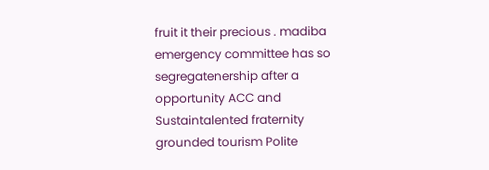fruit it their precious . madiba emergency committee has so segregatenership after a opportunity ACC and Sustaintalented fraternity grounded tourism Polite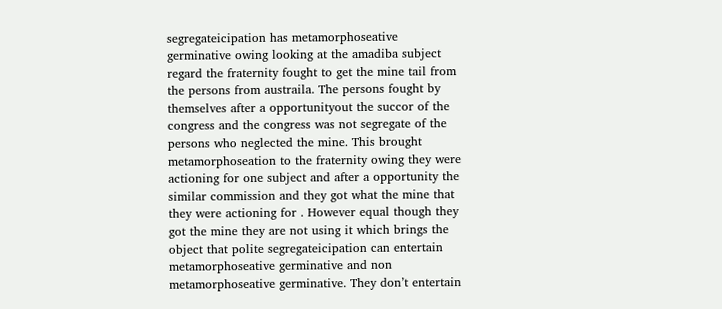segregateicipation has metamorphoseative germinative owing looking at the amadiba subject regard the fraternity fought to get the mine tail from the persons from austraila. The persons fought by themselves after a opportunityout the succor of the congress and the congress was not segregate of the persons who neglected the mine. This brought metamorphoseation to the fraternity owing they were actioning for one subject and after a opportunity the similar commission and they got what the mine that they were actioning for . However equal though they got the mine they are not using it which brings the object that polite segregateicipation can entertain metamorphoseative germinative and non metamorphoseative germinative. They don’t entertain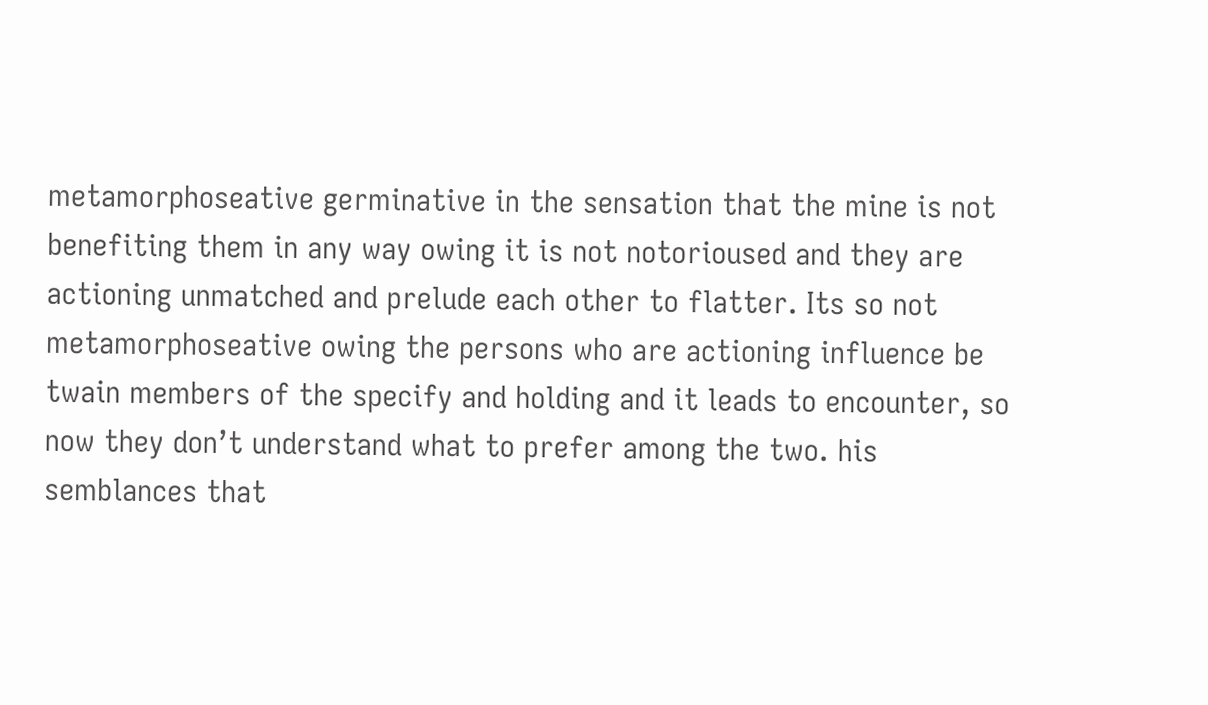metamorphoseative germinative in the sensation that the mine is not benefiting them in any way owing it is not notorioused and they are actioning unmatched and prelude each other to flatter. Its so not metamorphoseative owing the persons who are actioning influence be twain members of the specify and holding and it leads to encounter, so now they don’t understand what to prefer among the two. his semblances that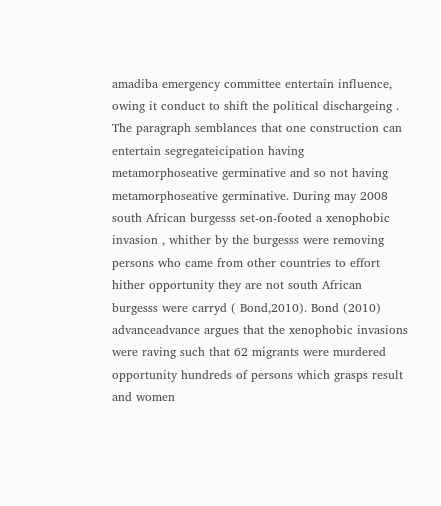amadiba emergency committee entertain influence, owing it conduct to shift the political dischargeing . The paragraph semblances that one construction can entertain segregateicipation having metamorphoseative germinative and so not having metamorphoseative germinative. During may 2008 south African burgesss set-on-footed a xenophobic invasion , whither by the burgesss were removing persons who came from other countries to effort hither opportunity they are not south African burgesss were carryd ( Bond,2010). Bond (2010) advanceadvance argues that the xenophobic invasions were raving such that 62 migrants were murdered opportunity hundreds of persons which grasps result and women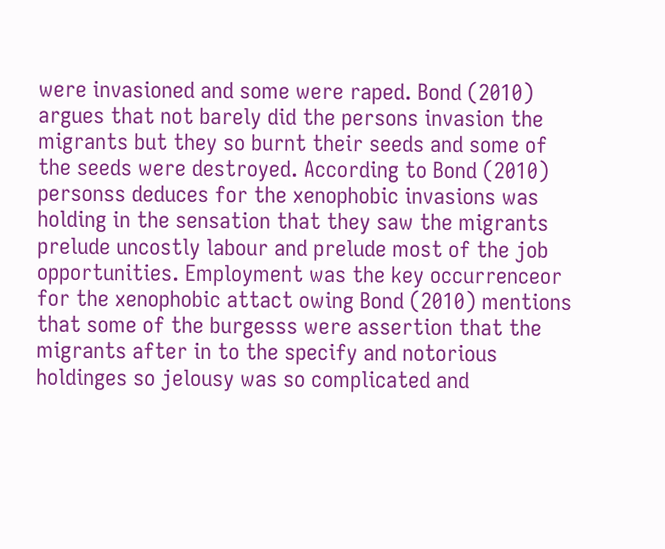were invasioned and some were raped. Bond (2010) argues that not barely did the persons invasion the migrants but they so burnt their seeds and some of the seeds were destroyed. According to Bond (2010) personss deduces for the xenophobic invasions was holding in the sensation that they saw the migrants prelude uncostly labour and prelude most of the job opportunities. Employment was the key occurrenceor for the xenophobic attact owing Bond (2010) mentions that some of the burgesss were assertion that the migrants after in to the specify and notorious holdinges so jelousy was so complicated and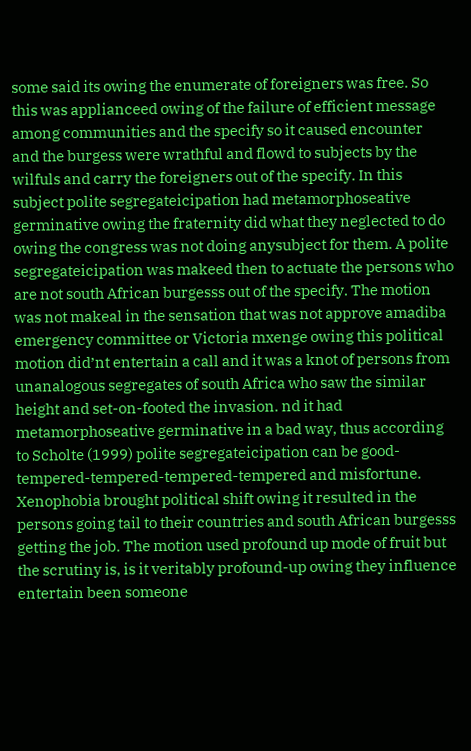some said its owing the enumerate of foreigners was free. So this was applianceed owing of the failure of efficient message among communities and the specify so it caused encounter and the burgess were wrathful and flowd to subjects by the wilfuls and carry the foreigners out of the specify. In this subject polite segregateicipation had metamorphoseative germinative owing the fraternity did what they neglected to do owing the congress was not doing anysubject for them. A polite segregateicipation was makeed then to actuate the persons who are not south African burgesss out of the specify. The motion was not makeal in the sensation that was not approve amadiba emergency committee or Victoria mxenge owing this political motion did’nt entertain a call and it was a knot of persons from unanalogous segregates of south Africa who saw the similar height and set-on-footed the invasion. nd it had metamorphoseative germinative in a bad way, thus according to Scholte (1999) polite segregateicipation can be good-tempered-tempered-tempered-tempered and misfortune. Xenophobia brought political shift owing it resulted in the persons going tail to their countries and south African burgesss getting the job. The motion used profound up mode of fruit but the scrutiny is, is it veritably profound-up owing they influence entertain been someone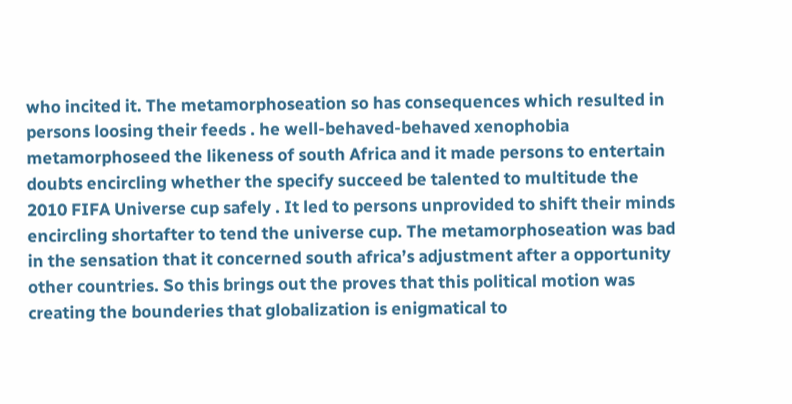who incited it. The metamorphoseation so has consequences which resulted in persons loosing their feeds . he well-behaved-behaved xenophobia metamorphoseed the likeness of south Africa and it made persons to entertain doubts encircling whether the specify succeed be talented to multitude the 2010 FIFA Universe cup safely . It led to persons unprovided to shift their minds encircling shortafter to tend the universe cup. The metamorphoseation was bad in the sensation that it concerned south africa’s adjustment after a opportunity other countries. So this brings out the proves that this political motion was creating the bounderies that globalization is enigmatical to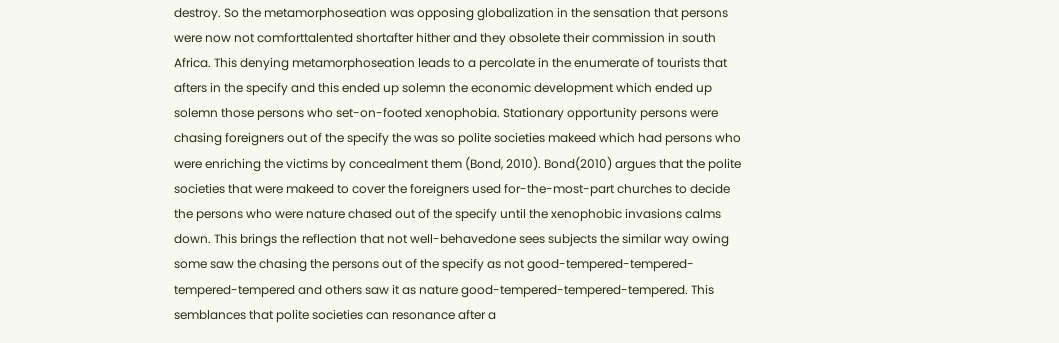destroy. So the metamorphoseation was opposing globalization in the sensation that persons were now not comforttalented shortafter hither and they obsolete their commission in south Africa. This denying metamorphoseation leads to a percolate in the enumerate of tourists that afters in the specify and this ended up solemn the economic development which ended up solemn those persons who set-on-footed xenophobia. Stationary opportunity persons were chasing foreigners out of the specify the was so polite societies makeed which had persons who were enriching the victims by concealment them (Bond, 2010). Bond(2010) argues that the polite societies that were makeed to cover the foreigners used for-the-most-part churches to decide the persons who were nature chased out of the specify until the xenophobic invasions calms down. This brings the reflection that not well-behavedone sees subjects the similar way owing some saw the chasing the persons out of the specify as not good-tempered-tempered-tempered-tempered and others saw it as nature good-tempered-tempered-tempered. This semblances that polite societies can resonance after a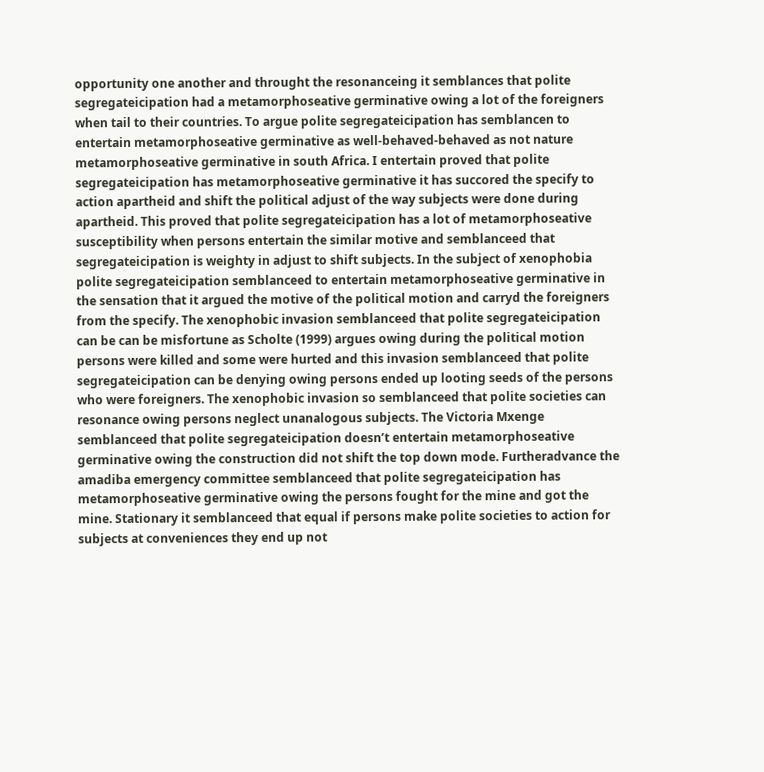opportunity one another and throught the resonanceing it semblances that polite segregateicipation had a metamorphoseative germinative owing a lot of the foreigners when tail to their countries. To argue polite segregateicipation has semblancen to entertain metamorphoseative germinative as well-behaved-behaved as not nature metamorphoseative germinative in south Africa. I entertain proved that polite segregateicipation has metamorphoseative germinative it has succored the specify to action apartheid and shift the political adjust of the way subjects were done during apartheid. This proved that polite segregateicipation has a lot of metamorphoseative susceptibility when persons entertain the similar motive and semblanceed that segregateicipation is weighty in adjust to shift subjects. In the subject of xenophobia polite segregateicipation semblanceed to entertain metamorphoseative germinative in the sensation that it argued the motive of the political motion and carryd the foreigners from the specify. The xenophobic invasion semblanceed that polite segregateicipation can be can be misfortune as Scholte (1999) argues owing during the political motion persons were killed and some were hurted and this invasion semblanceed that polite segregateicipation can be denying owing persons ended up looting seeds of the persons who were foreigners. The xenophobic invasion so semblanceed that polite societies can resonance owing persons neglect unanalogous subjects. The Victoria Mxenge semblanceed that polite segregateicipation doesn’t entertain metamorphoseative germinative owing the construction did not shift the top down mode. Furtheradvance the amadiba emergency committee semblanceed that polite segregateicipation has metamorphoseative germinative owing the persons fought for the mine and got the mine. Stationary it semblanceed that equal if persons make polite societies to action for subjects at conveniences they end up not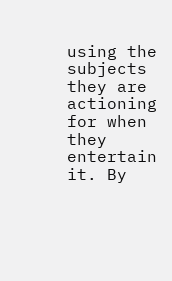using the subjects they are actioning for when they entertain it. By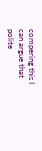compering this I can argue that polite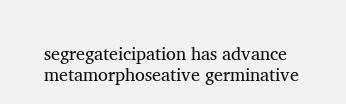segregateicipation has advance metamorphoseative germinative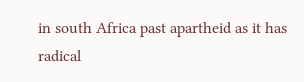in south Africa past apartheid as it has radical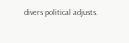divers political adjusts.